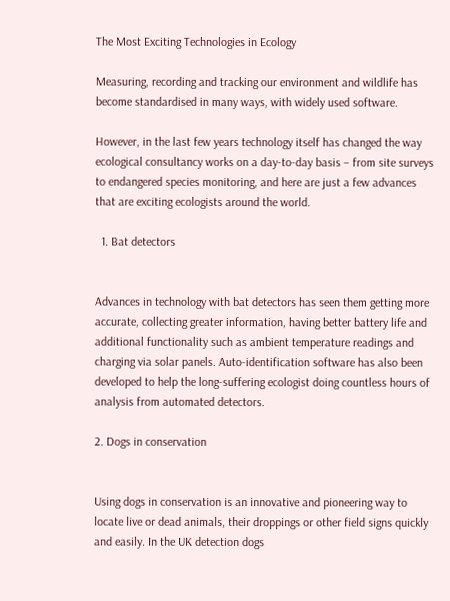The Most Exciting Technologies in Ecology

Measuring, recording and tracking our environment and wildlife has become standardised in many ways, with widely used software.

However, in the last few years technology itself has changed the way ecological consultancy works on a day-to-day basis – from site surveys to endangered species monitoring, and here are just a few advances that are exciting ecologists around the world.

  1. Bat detectors


Advances in technology with bat detectors has seen them getting more accurate, collecting greater information, having better battery life and additional functionality such as ambient temperature readings and charging via solar panels. Auto-identification software has also been developed to help the long-suffering ecologist doing countless hours of analysis from automated detectors.

2. Dogs in conservation


Using dogs in conservation is an innovative and pioneering way to locate live or dead animals, their droppings or other field signs quickly and easily. In the UK detection dogs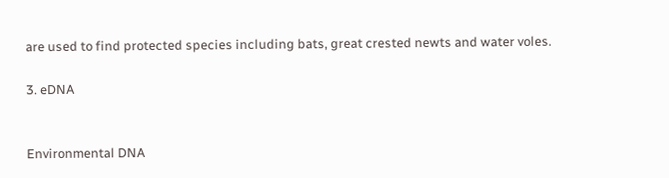are used to find protected species including bats, great crested newts and water voles.

3. eDNA


Environmental DNA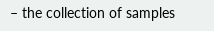– the collection of samples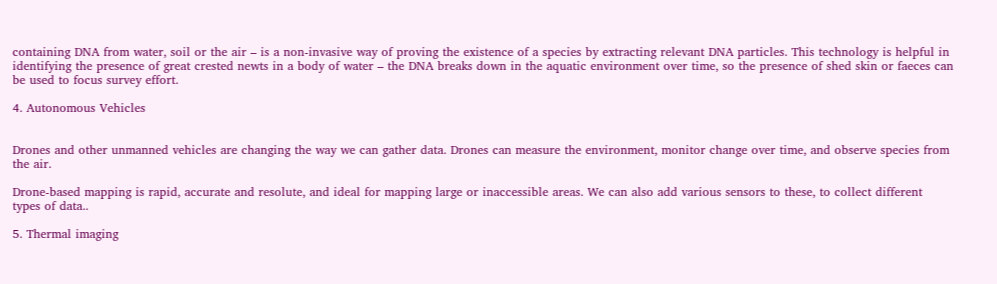containing DNA from water, soil or the air – is a non-invasive way of proving the existence of a species by extracting relevant DNA particles. This technology is helpful in identifying the presence of great crested newts in a body of water – the DNA breaks down in the aquatic environment over time, so the presence of shed skin or faeces can be used to focus survey effort.

4. Autonomous Vehicles


Drones and other unmanned vehicles are changing the way we can gather data. Drones can measure the environment, monitor change over time, and observe species from the air.

Drone-based mapping is rapid, accurate and resolute, and ideal for mapping large or inaccessible areas. We can also add various sensors to these, to collect different types of data..

5. Thermal imaging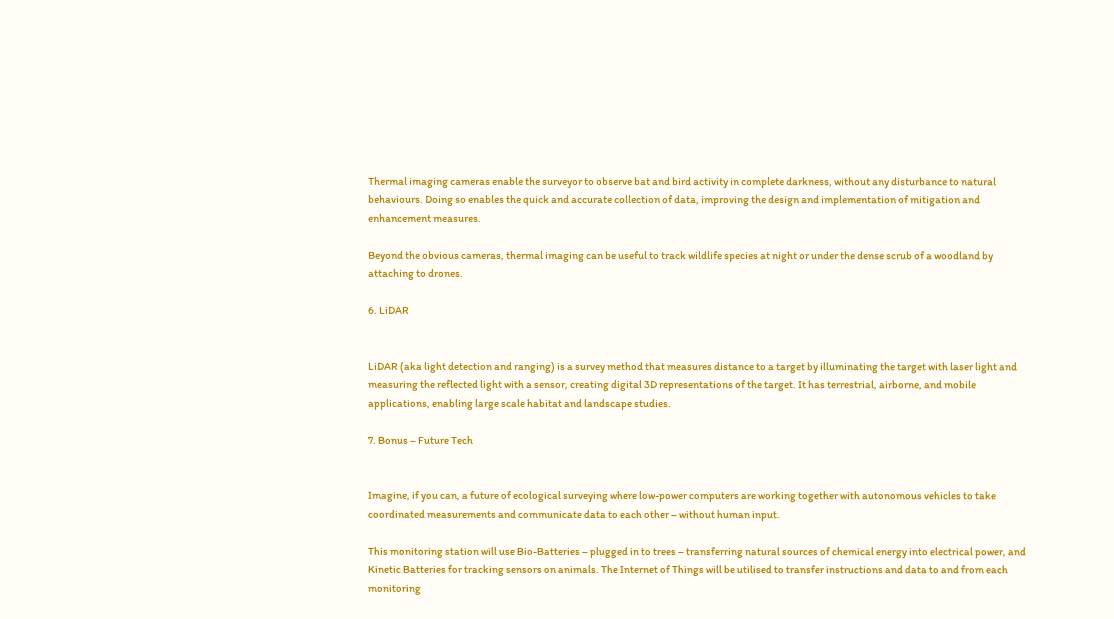Thermal imaging cameras enable the surveyor to observe bat and bird activity in complete darkness, without any disturbance to natural behaviours. Doing so enables the quick and accurate collection of data, improving the design and implementation of mitigation and enhancement measures.

Beyond the obvious cameras, thermal imaging can be useful to track wildlife species at night or under the dense scrub of a woodland by attaching to drones.

6. LiDAR


LiDAR (aka light detection and ranging) is a survey method that measures distance to a target by illuminating the target with laser light and measuring the reflected light with a sensor, creating digital 3D representations of the target. It has terrestrial, airborne, and mobile applications, enabling large scale habitat and landscape studies.

7. Bonus – Future Tech


Imagine, if you can, a future of ecological surveying where low-power computers are working together with autonomous vehicles to take coordinated measurements and communicate data to each other – without human input.

This monitoring station will use Bio-Batteries – plugged in to trees – transferring natural sources of chemical energy into electrical power, and Kinetic Batteries for tracking sensors on animals. The Internet of Things will be utilised to transfer instructions and data to and from each monitoring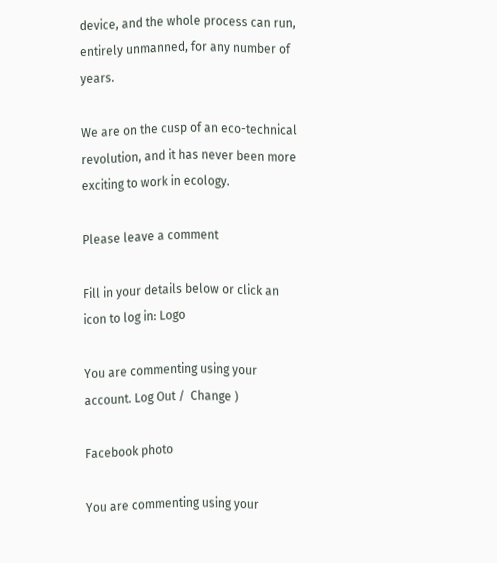device, and the whole process can run, entirely unmanned, for any number of years.

We are on the cusp of an eco-technical revolution, and it has never been more exciting to work in ecology.

Please leave a comment

Fill in your details below or click an icon to log in: Logo

You are commenting using your account. Log Out /  Change )

Facebook photo

You are commenting using your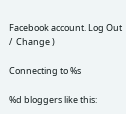Facebook account. Log Out /  Change )

Connecting to %s

%d bloggers like this: